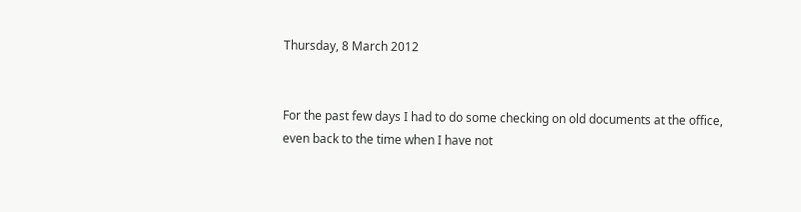Thursday, 8 March 2012


For the past few days I had to do some checking on old documents at the office, even back to the time when I have not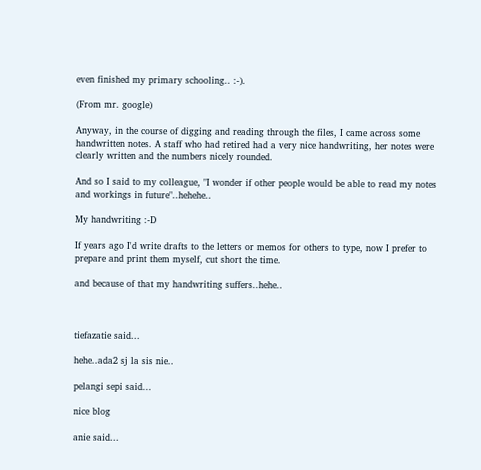even finished my primary schooling.. :-).

(From mr. google)

Anyway, in the course of digging and reading through the files, I came across some handwritten notes. A staff who had retired had a very nice handwriting, her notes were clearly written and the numbers nicely rounded.

And so I said to my colleague, "I wonder if other people would be able to read my notes and workings in future"..hehehe..

My handwriting :-D

If years ago I'd write drafts to the letters or memos for others to type, now I prefer to prepare and print them myself, cut short the time.

and because of that my handwriting suffers..hehe..



tiefazatie said...

hehe..ada2 sj la sis nie..

pelangi sepi said...

nice blog

anie said...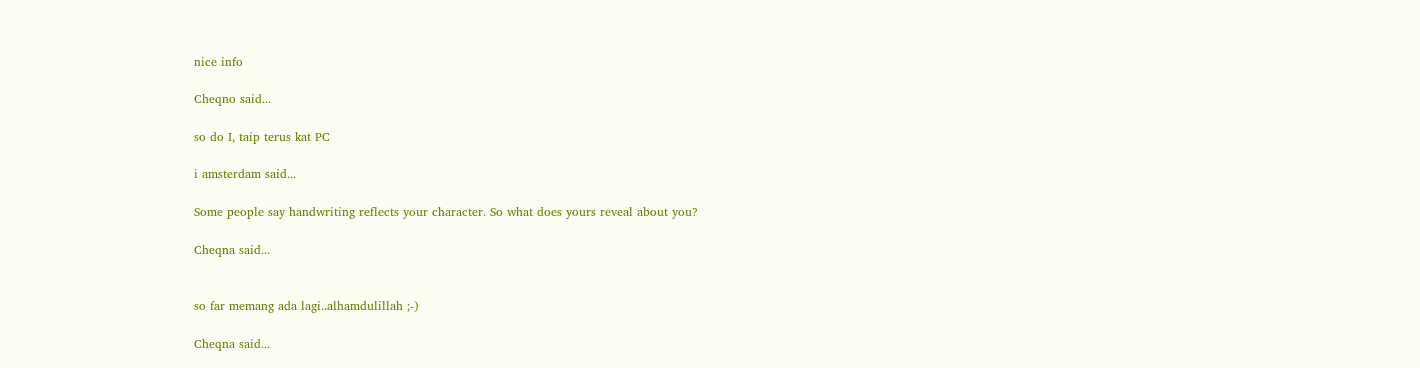nice info

Cheqno said...

so do I, taip terus kat PC

i amsterdam said...

Some people say handwriting reflects your character. So what does yours reveal about you?

Cheqna said...


so far memang ada lagi..alhamdulillah ;-)

Cheqna said...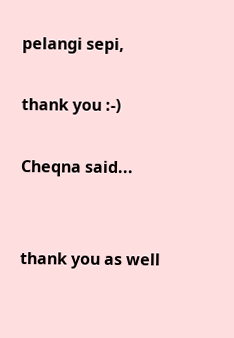pelangi sepi,

thank you :-)

Cheqna said...


thank you as well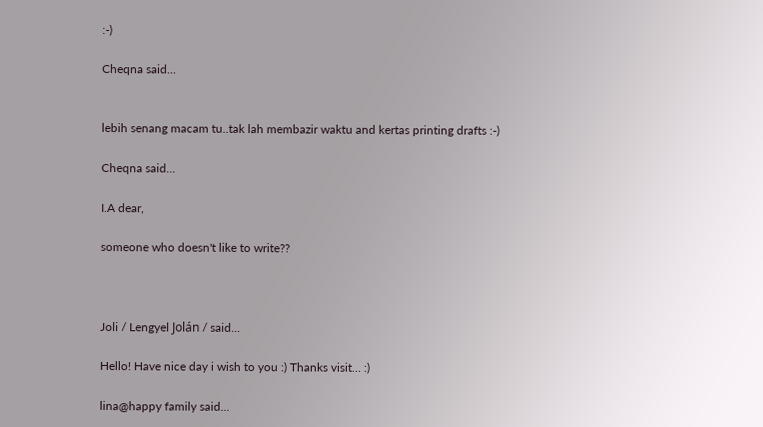:-)

Cheqna said...


lebih senang macam tu..tak lah membazir waktu and kertas printing drafts :-)

Cheqna said...

I.A dear,

someone who doesn't like to write??



Joli / Lengyel Jolán / said...

Hello! Have nice day i wish to you :) Thanks visit… :)

lina@happy family said...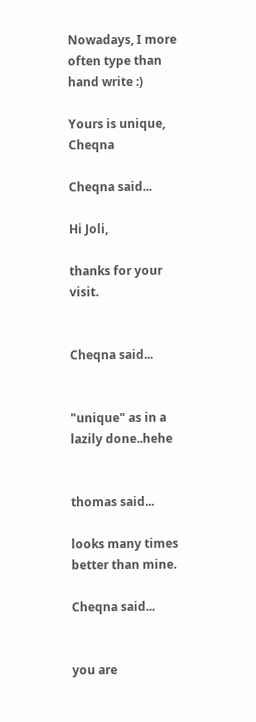Nowadays, I more often type than hand write :)

Yours is unique, Cheqna

Cheqna said...

Hi Joli,

thanks for your visit.


Cheqna said...


"unique" as in a lazily done..hehe


thomas said...

looks many times better than mine.

Cheqna said...


you are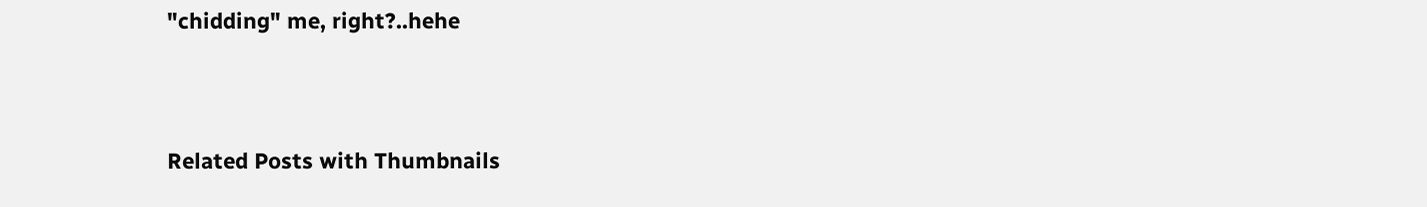"chidding" me, right?..hehe



Related Posts with Thumbnails